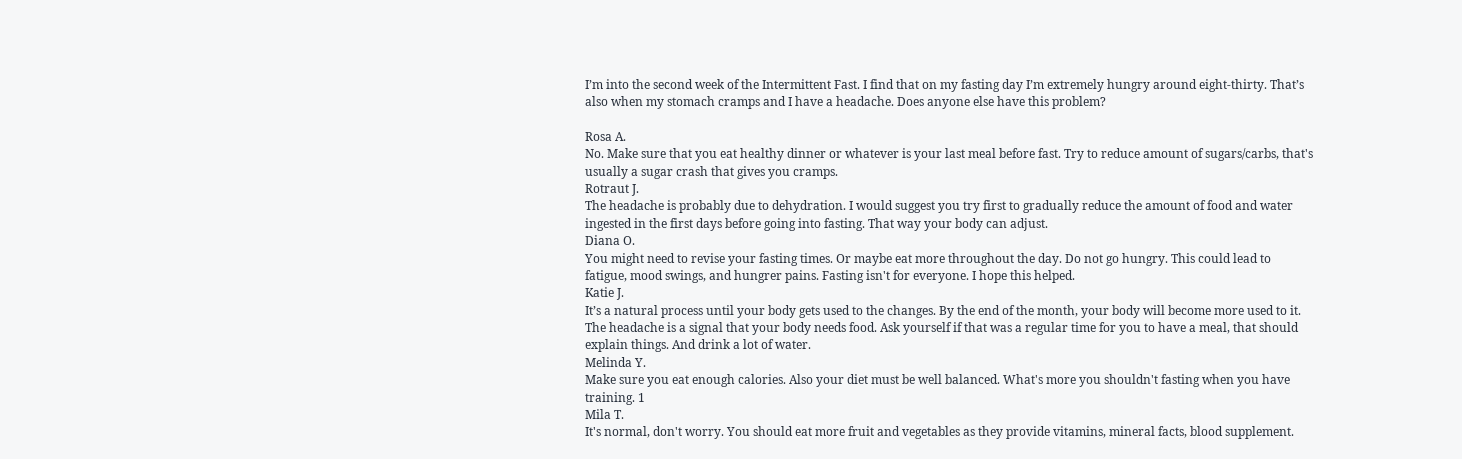I’m into the second week of the Intermittent Fast. I find that on my fasting day I’m extremely hungry around eight-thirty. That’s also when my stomach cramps and I have a headache. Does anyone else have this problem?

Rosa A.
No. Make sure that you eat healthy dinner or whatever is your last meal before fast. Try to reduce amount of sugars/carbs, that's usually a sugar crash that gives you cramps.
Rotraut J.
The headache is probably due to dehydration. I would suggest you try first to gradually reduce the amount of food and water ingested in the first days before going into fasting. That way your body can adjust.
Diana O.
You might need to revise your fasting times. Or maybe eat more throughout the day. Do not go hungry. This could lead to fatigue, mood swings, and hungrer pains. Fasting isn't for everyone. I hope this helped.
Katie J.
It’s a natural process until your body gets used to the changes. By the end of the month, your body will become more used to it. The headache is a signal that your body needs food. Ask yourself if that was a regular time for you to have a meal, that should explain things. And drink a lot of water.
Melinda Y.
Make sure you eat enough calories. Also your diet must be well balanced. What's more you shouldn't fasting when you have training. 1
Mila T.
It's normal, don't worry. You should eat more fruit and vegetables as they provide vitamins, mineral facts, blood supplement.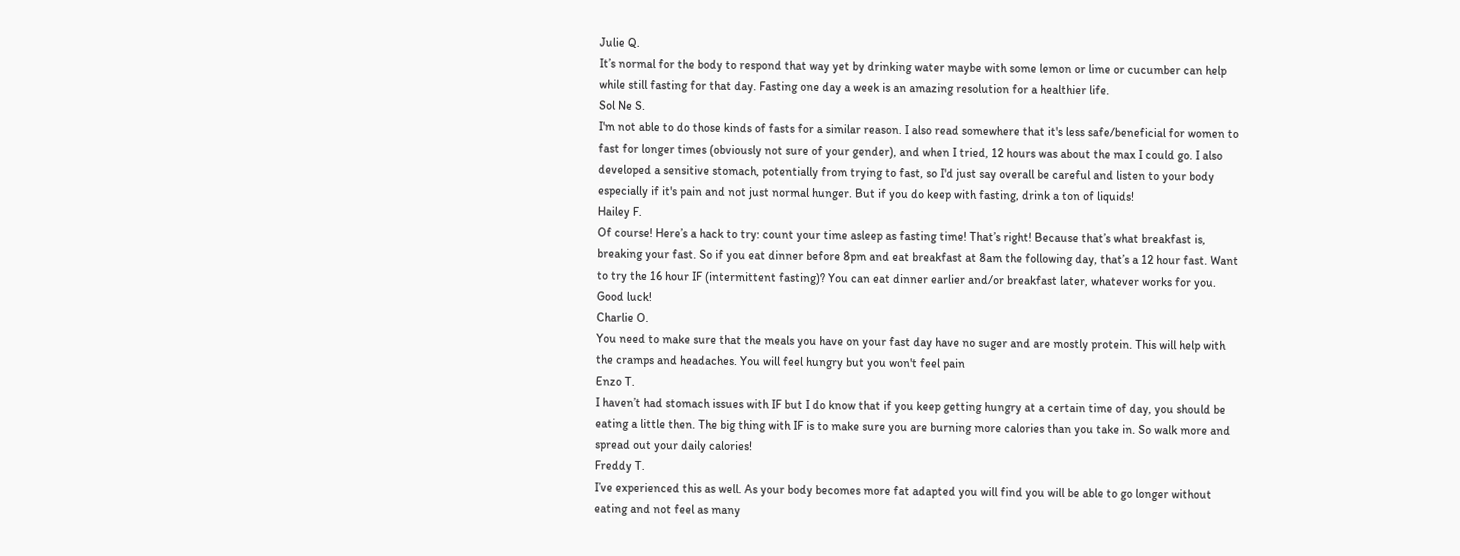Julie Q.
It’s normal for the body to respond that way yet by drinking water maybe with some lemon or lime or cucumber can help while still fasting for that day. Fasting one day a week is an amazing resolution for a healthier life.
Sol Ne S.
I'm not able to do those kinds of fasts for a similar reason. I also read somewhere that it's less safe/beneficial for women to fast for longer times (obviously not sure of your gender), and when I tried, 12 hours was about the max I could go. I also developed a sensitive stomach, potentially from trying to fast, so I'd just say overall be careful and listen to your body especially if it's pain and not just normal hunger. But if you do keep with fasting, drink a ton of liquids!
Hailey F.
Of course! Here’s a hack to try: count your time asleep as fasting time! That’s right! Because that’s what breakfast is, breaking your fast. So if you eat dinner before 8pm and eat breakfast at 8am the following day, that’s a 12 hour fast. Want to try the 16 hour IF (intermittent fasting)? You can eat dinner earlier and/or breakfast later, whatever works for you. Good luck!
Charlie O.
You need to make sure that the meals you have on your fast day have no suger and are mostly protein. This will help with the cramps and headaches. You will feel hungry but you won't feel pain
Enzo T.
I haven’t had stomach issues with IF but I do know that if you keep getting hungry at a certain time of day, you should be eating a little then. The big thing with IF is to make sure you are burning more calories than you take in. So walk more and spread out your daily calories!
Freddy T.
I’ve experienced this as well. As your body becomes more fat adapted you will find you will be able to go longer without eating and not feel as many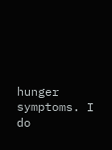hunger symptoms. I do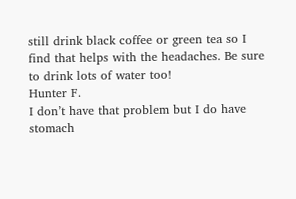still drink black coffee or green tea so I find that helps with the headaches. Be sure to drink lots of water too!
Hunter F.
I don’t have that problem but I do have stomach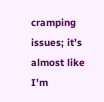cramping issues; it’s almost like I’m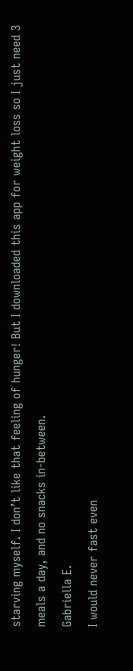starving myself. I don’t like that feeling of hunger! But I downloaded this app for weight loss so I just need 3 meals a day, and no snacks in-between.
Gabriella E.
I would never fast even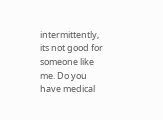intermittently, its not good for someone like me. Do you have medical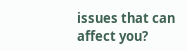issues that can affect you?